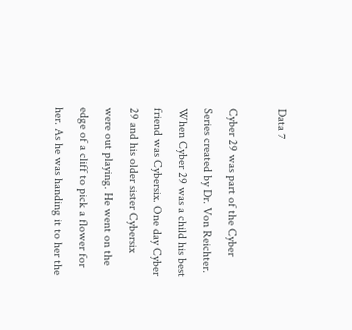Data 7

Cyber 29 was part of the Cyber Series created by Dr. Von Reichter. When Cyber 29 was a child his best friend was Cybersix. One day Cyber 29 and his older sister Cybersix were out playing. He went on the edge of a cliff to pick a flower for her. As he was handing it to her the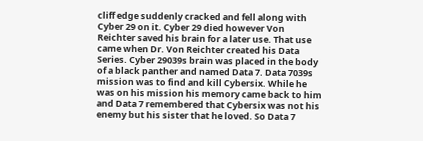cliff edge suddenly cracked and fell along with Cyber 29 on it. Cyber 29 died however Von Reichter saved his brain for a later use. That use came when Dr. Von Reichter created his Data Series. Cyber 29039s brain was placed in the body of a black panther and named Data 7. Data 7039s mission was to find and kill Cybersix. While he was on his mission his memory came back to him and Data 7 remembered that Cybersix was not his enemy but his sister that he loved. So Data 7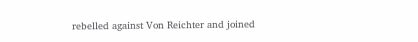rebelled against Von Reichter and joined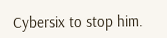Cybersix to stop him.